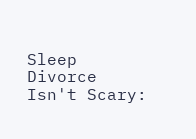Sleep Divorce Isn't Scary: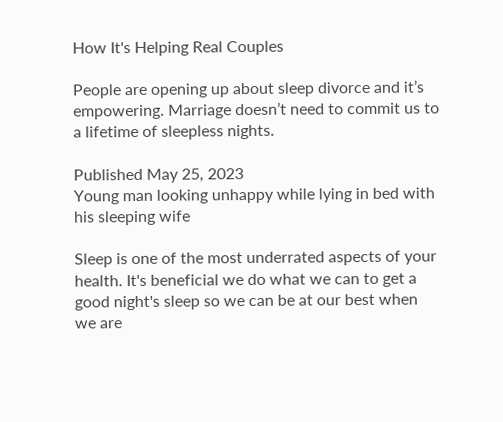How It's Helping Real Couples

People are opening up about sleep divorce and it’s empowering. Marriage doesn’t need to commit us to a lifetime of sleepless nights.

Published May 25, 2023
Young man looking unhappy while lying in bed with his sleeping wife

Sleep is one of the most underrated aspects of your health. It's beneficial we do what we can to get a good night's sleep so we can be at our best when we are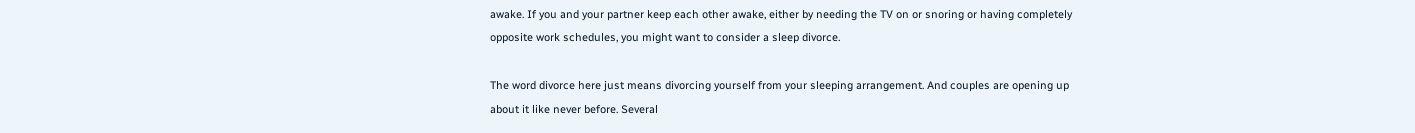awake. If you and your partner keep each other awake, either by needing the TV on or snoring or having completely opposite work schedules, you might want to consider a sleep divorce.

The word divorce here just means divorcing yourself from your sleeping arrangement. And couples are opening up about it like never before. Several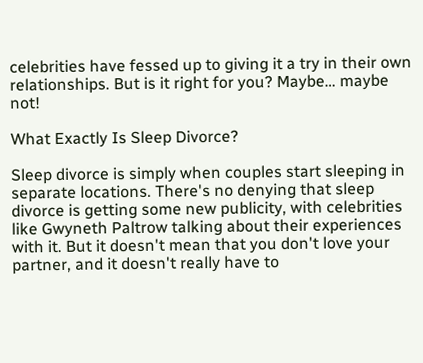celebrities have fessed up to giving it a try in their own relationships. But is it right for you? Maybe… maybe not!

What Exactly Is Sleep Divorce?

Sleep divorce is simply when couples start sleeping in separate locations. There's no denying that sleep divorce is getting some new publicity, with celebrities like Gwyneth Paltrow talking about their experiences with it. But it doesn't mean that you don't love your partner, and it doesn't really have to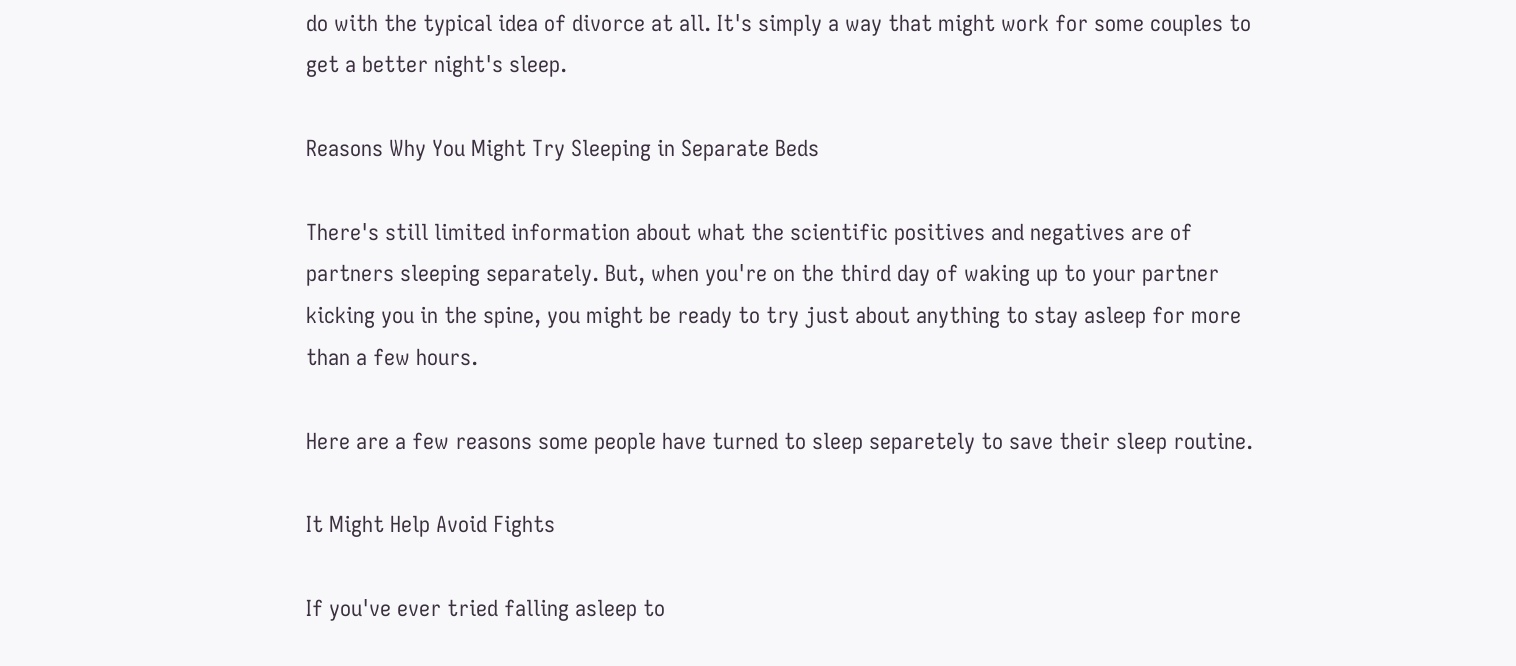do with the typical idea of divorce at all. It's simply a way that might work for some couples to get a better night's sleep.

Reasons Why You Might Try Sleeping in Separate Beds

There's still limited information about what the scientific positives and negatives are of partners sleeping separately. But, when you're on the third day of waking up to your partner kicking you in the spine, you might be ready to try just about anything to stay asleep for more than a few hours.

Here are a few reasons some people have turned to sleep separetely to save their sleep routine.

It Might Help Avoid Fights

If you've ever tried falling asleep to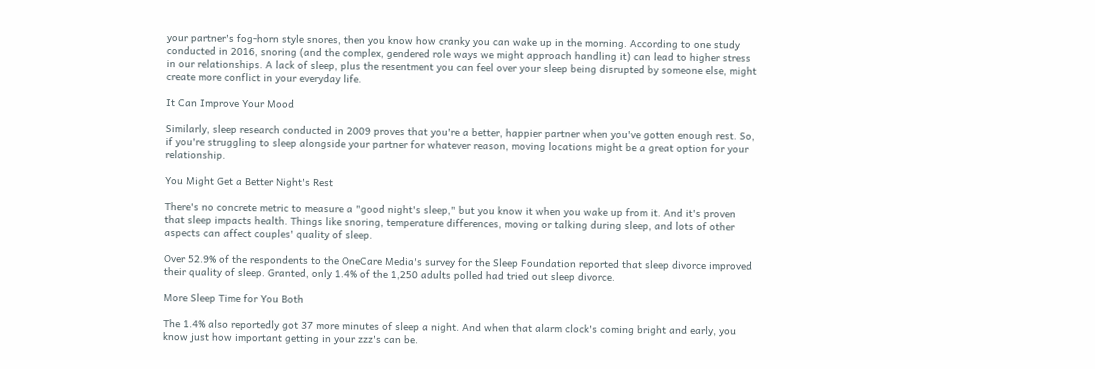your partner's fog-horn style snores, then you know how cranky you can wake up in the morning. According to one study conducted in 2016, snoring (and the complex, gendered role ways we might approach handling it) can lead to higher stress in our relationships. A lack of sleep, plus the resentment you can feel over your sleep being disrupted by someone else, might create more conflict in your everyday life.

It Can Improve Your Mood

Similarly, sleep research conducted in 2009 proves that you're a better, happier partner when you've gotten enough rest. So, if you're struggling to sleep alongside your partner for whatever reason, moving locations might be a great option for your relationship.

You Might Get a Better Night's Rest

There's no concrete metric to measure a "good night's sleep," but you know it when you wake up from it. And it's proven that sleep impacts health. Things like snoring, temperature differences, moving or talking during sleep, and lots of other aspects can affect couples' quality of sleep.

Over 52.9% of the respondents to the OneCare Media's survey for the Sleep Foundation reported that sleep divorce improved their quality of sleep. Granted, only 1.4% of the 1,250 adults polled had tried out sleep divorce.

More Sleep Time for You Both

The 1.4% also reportedly got 37 more minutes of sleep a night. And when that alarm clock's coming bright and early, you know just how important getting in your zzz's can be.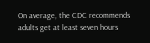On average, the CDC recommends adults get at least seven hours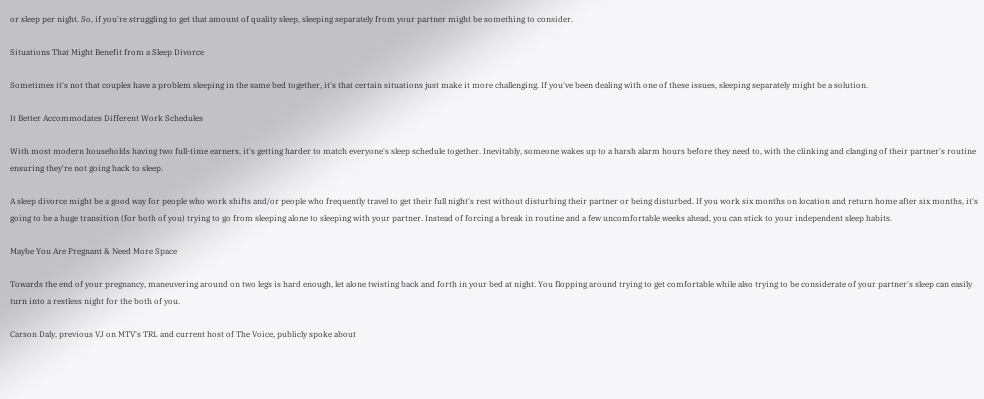or sleep per night. So, if you're struggling to get that amount of quality sleep, sleeping separately from your partner might be something to consider.

Situations That Might Benefit from a Sleep Divorce

Sometimes it's not that couples have a problem sleeping in the same bed together, it's that certain situations just make it more challenging. If you've been dealing with one of these issues, sleeping separately might be a solution.

It Better Accommodates Different Work Schedules

With most modern households having two full-time earners, it's getting harder to match everyone's sleep schedule together. Inevitably, someone wakes up to a harsh alarm hours before they need to, with the clinking and clanging of their partner's routine ensuring they're not going back to sleep.

A sleep divorce might be a good way for people who work shifts and/or people who frequently travel to get their full night's rest without disturbing their partner or being disturbed. If you work six months on location and return home after six months, it's going to be a huge transition (for both of you) trying to go from sleeping alone to sleeping with your partner. Instead of forcing a break in routine and a few uncomfortable weeks ahead, you can stick to your independent sleep habits.

Maybe You Are Pregnant & Need More Space

Towards the end of your pregnancy, maneuvering around on two legs is hard enough, let alone twisting back and forth in your bed at night. You flopping around trying to get comfortable while also trying to be considerate of your partner's sleep can easily turn into a restless night for the both of you.

Carson Daly, previous VJ on MTV's TRL and current host of The Voice, publicly spoke about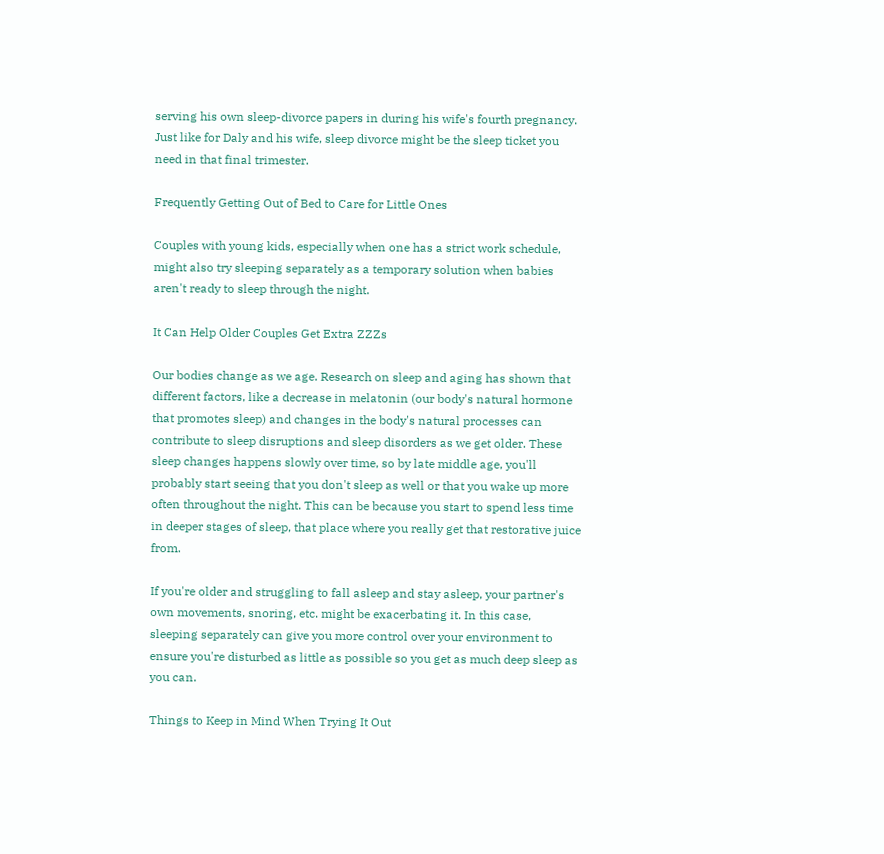serving his own sleep-divorce papers in during his wife's fourth pregnancy. Just like for Daly and his wife, sleep divorce might be the sleep ticket you need in that final trimester.

Frequently Getting Out of Bed to Care for Little Ones

Couples with young kids, especially when one has a strict work schedule, might also try sleeping separately as a temporary solution when babies aren't ready to sleep through the night.

It Can Help Older Couples Get Extra ZZZs

Our bodies change as we age. Research on sleep and aging has shown that different factors, like a decrease in melatonin (our body's natural hormone that promotes sleep) and changes in the body's natural processes can contribute to sleep disruptions and sleep disorders as we get older. These sleep changes happens slowly over time, so by late middle age, you'll probably start seeing that you don't sleep as well or that you wake up more often throughout the night. This can be because you start to spend less time in deeper stages of sleep, that place where you really get that restorative juice from.

If you're older and struggling to fall asleep and stay asleep, your partner's own movements, snoring, etc. might be exacerbating it. In this case, sleeping separately can give you more control over your environment to ensure you're disturbed as little as possible so you get as much deep sleep as you can.

Things to Keep in Mind When Trying It Out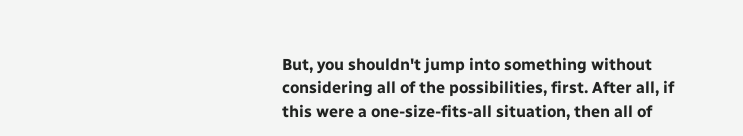But, you shouldn't jump into something without considering all of the possibilities, first. After all, if this were a one-size-fits-all situation, then all of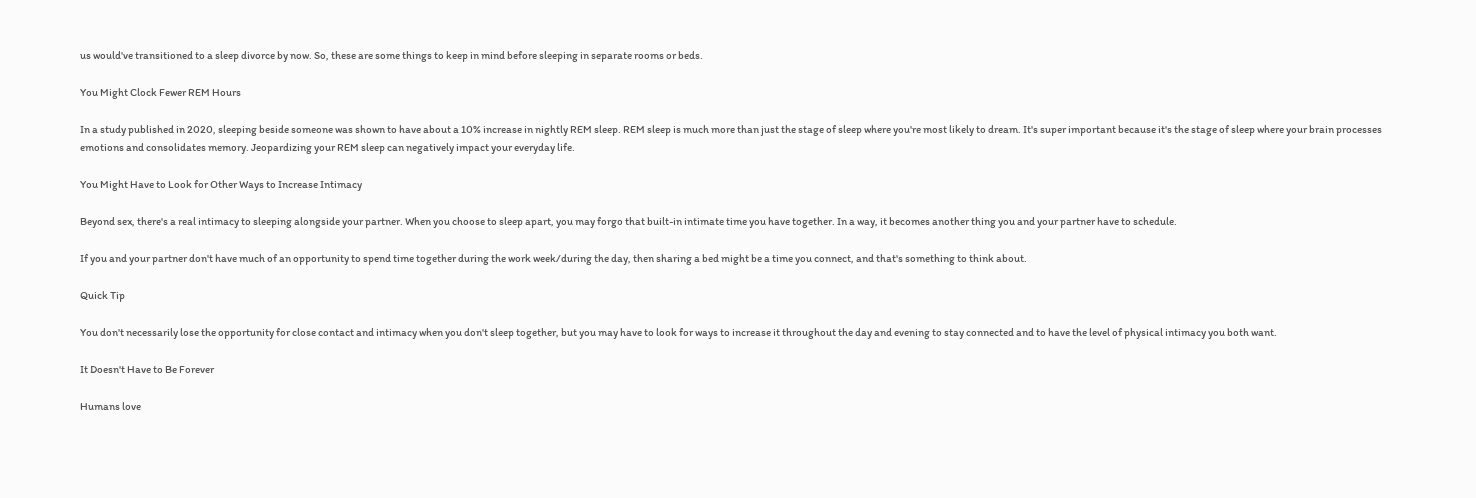us would've transitioned to a sleep divorce by now. So, these are some things to keep in mind before sleeping in separate rooms or beds.

You Might Clock Fewer REM Hours

In a study published in 2020, sleeping beside someone was shown to have about a 10% increase in nightly REM sleep. REM sleep is much more than just the stage of sleep where you're most likely to dream. It's super important because it's the stage of sleep where your brain processes emotions and consolidates memory. Jeopardizing your REM sleep can negatively impact your everyday life.

You Might Have to Look for Other Ways to Increase Intimacy

Beyond sex, there's a real intimacy to sleeping alongside your partner. When you choose to sleep apart, you may forgo that built-in intimate time you have together. In a way, it becomes another thing you and your partner have to schedule.

If you and your partner don't have much of an opportunity to spend time together during the work week/during the day, then sharing a bed might be a time you connect, and that's something to think about.

Quick Tip

You don't necessarily lose the opportunity for close contact and intimacy when you don't sleep together, but you may have to look for ways to increase it throughout the day and evening to stay connected and to have the level of physical intimacy you both want.

It Doesn't Have to Be Forever

Humans love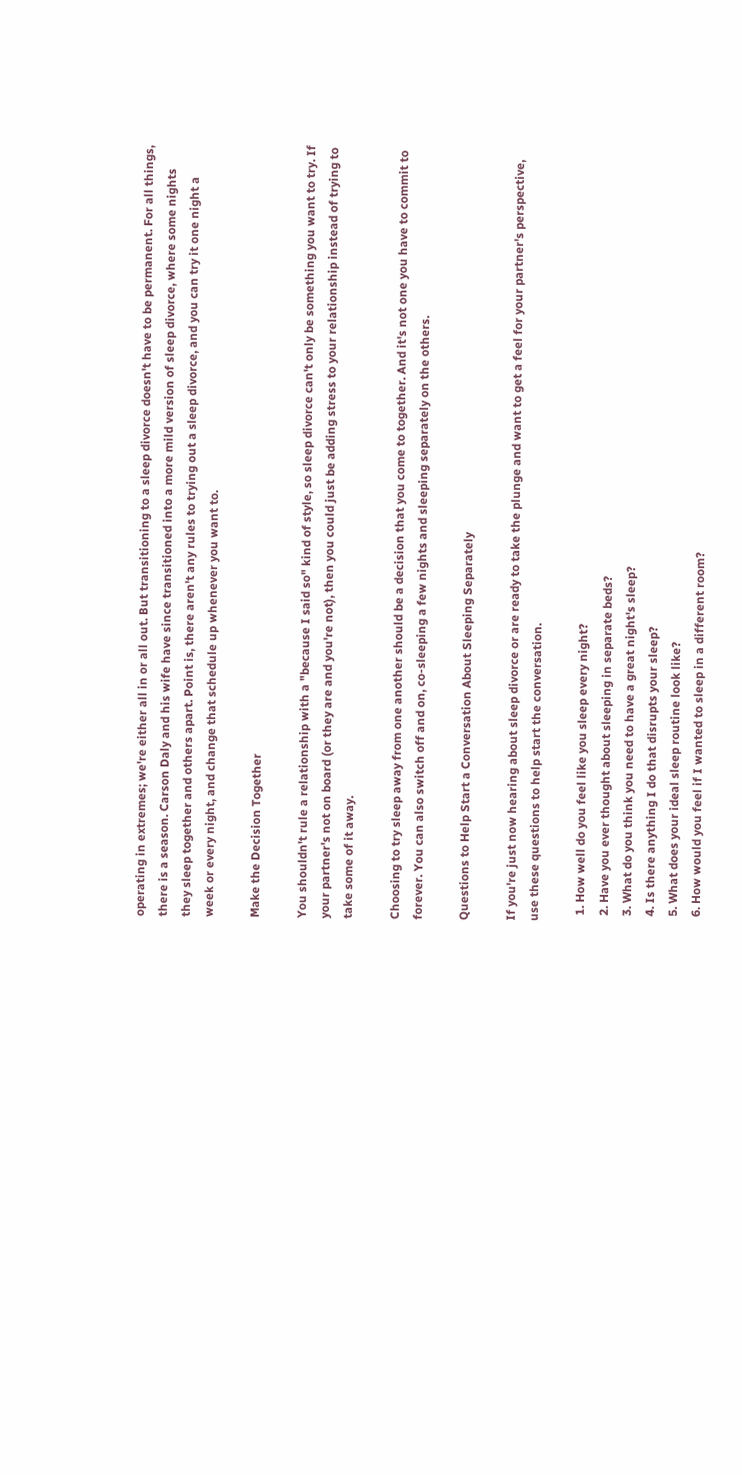operating in extremes; we're either all in or all out. But transitioning to a sleep divorce doesn't have to be permanent. For all things, there is a season. Carson Daly and his wife have since transitioned into a more mild version of sleep divorce, where some nights they sleep together and others apart. Point is, there aren't any rules to trying out a sleep divorce, and you can try it one night a week or every night, and change that schedule up whenever you want to.

Make the Decision Together

You shouldn't rule a relationship with a "because I said so" kind of style, so sleep divorce can't only be something you want to try. If your partner's not on board (or they are and you're not), then you could just be adding stress to your relationship instead of trying to take some of it away.

Choosing to try sleep away from one another should be a decision that you come to together. And it's not one you have to commit to forever. You can also switch off and on, co-sleeping a few nights and sleeping separately on the others.

Questions to Help Start a Conversation About Sleeping Separately

If you're just now hearing about sleep divorce or are ready to take the plunge and want to get a feel for your partner's perspective, use these questions to help start the conversation.

  1. How well do you feel like you sleep every night?
  2. Have you ever thought about sleeping in separate beds?
  3. What do you think you need to have a great night's sleep?
  4. Is there anything I do that disrupts your sleep?
  5. What does your ideal sleep routine look like?
  6. How would you feel if I wanted to sleep in a different room?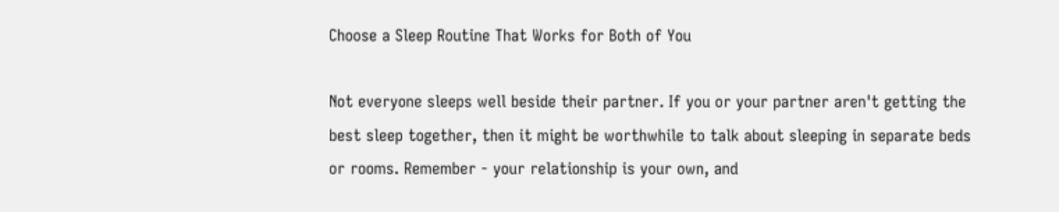Choose a Sleep Routine That Works for Both of You

Not everyone sleeps well beside their partner. If you or your partner aren't getting the best sleep together, then it might be worthwhile to talk about sleeping in separate beds or rooms. Remember - your relationship is your own, and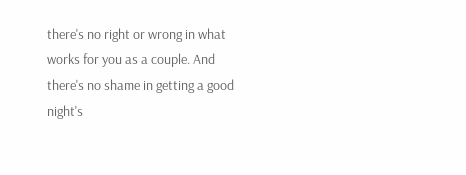there's no right or wrong in what works for you as a couple. And there's no shame in getting a good night's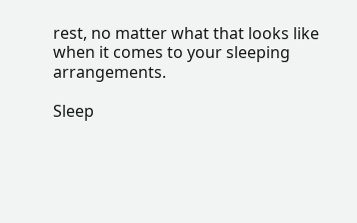rest, no matter what that looks like when it comes to your sleeping arrangements.

Sleep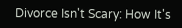Divorce Isn't Scary: How It's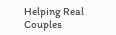Helping Real Couples